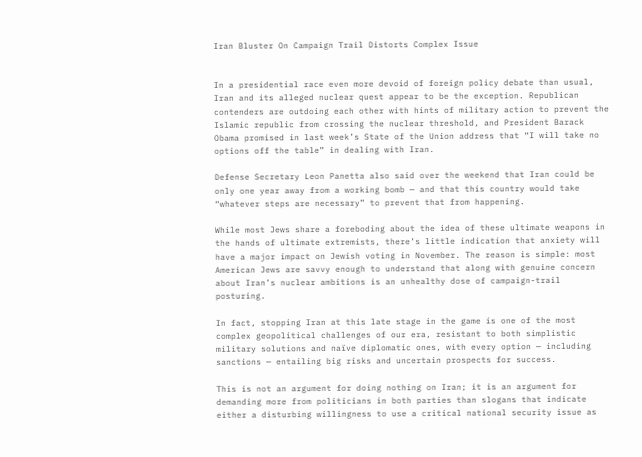Iran Bluster On Campaign Trail Distorts Complex Issue


In a presidential race even more devoid of foreign policy debate than usual, Iran and its alleged nuclear quest appear to be the exception. Republican contenders are outdoing each other with hints of military action to prevent the Islamic republic from crossing the nuclear threshold, and President Barack Obama promised in last week’s State of the Union address that “I will take no options off the table” in dealing with Iran.

Defense Secretary Leon Panetta also said over the weekend that Iran could be only one year away from a working bomb — and that this country would take “whatever steps are necessary” to prevent that from happening.

While most Jews share a foreboding about the idea of these ultimate weapons in the hands of ultimate extremists, there’s little indication that anxiety will have a major impact on Jewish voting in November. The reason is simple: most American Jews are savvy enough to understand that along with genuine concern about Iran’s nuclear ambitions is an unhealthy dose of campaign-trail posturing.

In fact, stopping Iran at this late stage in the game is one of the most complex geopolitical challenges of our era, resistant to both simplistic military solutions and naïve diplomatic ones, with every option — including sanctions — entailing big risks and uncertain prospects for success.

This is not an argument for doing nothing on Iran; it is an argument for demanding more from politicians in both parties than slogans that indicate either a disturbing willingness to use a critical national security issue as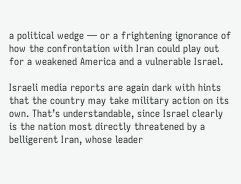a political wedge — or a frightening ignorance of how the confrontation with Iran could play out for a weakened America and a vulnerable Israel.

Israeli media reports are again dark with hints that the country may take military action on its own. That’s understandable, since Israel clearly is the nation most directly threatened by a belligerent Iran, whose leader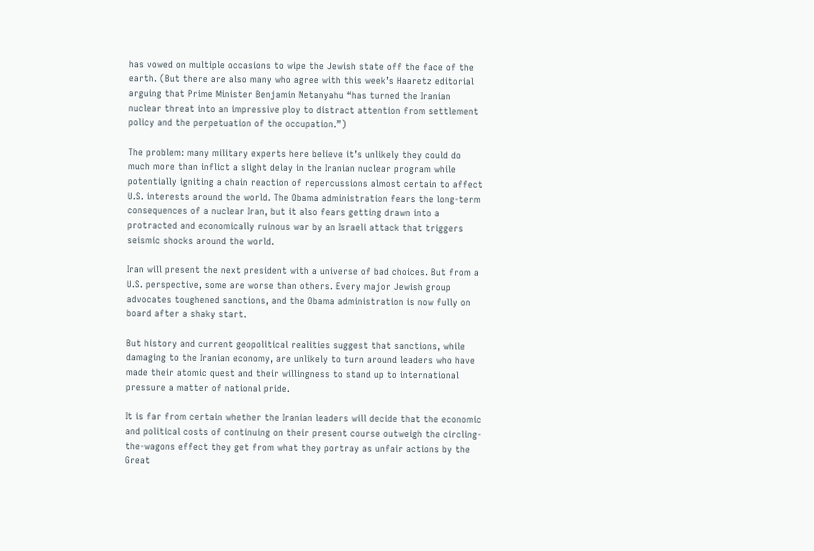has vowed on multiple occasions to wipe the Jewish state off the face of the earth. (But there are also many who agree with this week’s Haaretz editorial arguing that Prime Minister Benjamin Netanyahu “has turned the Iranian nuclear threat into an impressive ploy to distract attention from settlement policy and the perpetuation of the occupation.”)

The problem: many military experts here believe it’s unlikely they could do much more than inflict a slight delay in the Iranian nuclear program while potentially igniting a chain reaction of repercussions almost certain to affect U.S. interests around the world. The Obama administration fears the long-term consequences of a nuclear Iran, but it also fears getting drawn into a protracted and economically ruinous war by an Israeli attack that triggers seismic shocks around the world.

Iran will present the next president with a universe of bad choices. But from a U.S. perspective, some are worse than others. Every major Jewish group advocates toughened sanctions, and the Obama administration is now fully on board after a shaky start.

But history and current geopolitical realities suggest that sanctions, while damaging to the Iranian economy, are unlikely to turn around leaders who have made their atomic quest and their willingness to stand up to international pressure a matter of national pride.

It is far from certain whether the Iranian leaders will decide that the economic and political costs of continuing on their present course outweigh the circling-the-wagons effect they get from what they portray as unfair actions by the Great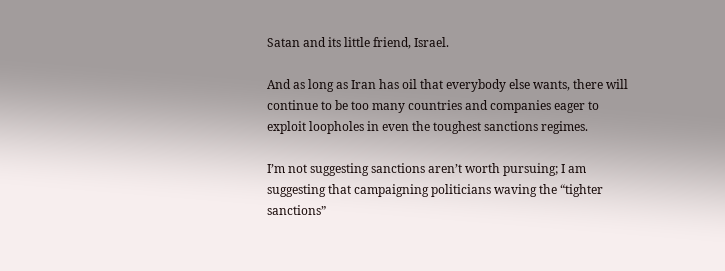Satan and its little friend, Israel.

And as long as Iran has oil that everybody else wants, there will continue to be too many countries and companies eager to exploit loopholes in even the toughest sanctions regimes.

I’m not suggesting sanctions aren’t worth pursuing; I am suggesting that campaigning politicians waving the “tighter sanctions”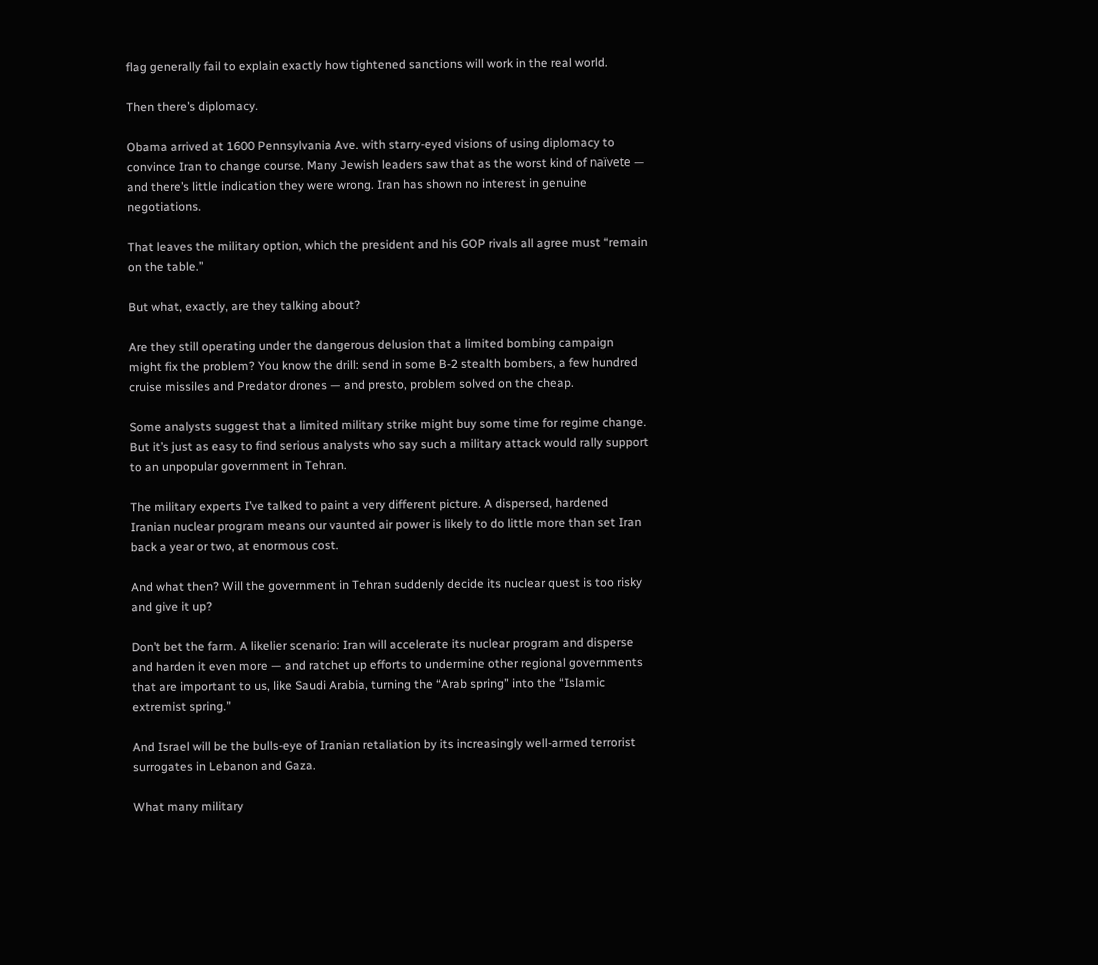flag generally fail to explain exactly how tightened sanctions will work in the real world.

Then there’s diplomacy.

Obama arrived at 1600 Pennsylvania Ave. with starry-eyed visions of using diplomacy to convince Iran to change course. Many Jewish leaders saw that as the worst kind of naïvete — and there’s little indication they were wrong. Iran has shown no interest in genuine negotiations.

That leaves the military option, which the president and his GOP rivals all agree must “remain on the table.”

But what, exactly, are they talking about?

Are they still operating under the dangerous delusion that a limited bombing campaign might fix the problem? You know the drill: send in some B-2 stealth bombers, a few hundred cruise missiles and Predator drones — and presto, problem solved on the cheap.

Some analysts suggest that a limited military strike might buy some time for regime change. But it’s just as easy to find serious analysts who say such a military attack would rally support to an unpopular government in Tehran.

The military experts I’ve talked to paint a very different picture. A dispersed, hardened Iranian nuclear program means our vaunted air power is likely to do little more than set Iran back a year or two, at enormous cost.

And what then? Will the government in Tehran suddenly decide its nuclear quest is too risky and give it up?

Don’t bet the farm. A likelier scenario: Iran will accelerate its nuclear program and disperse and harden it even more — and ratchet up efforts to undermine other regional governments that are important to us, like Saudi Arabia, turning the “Arab spring” into the “Islamic extremist spring.”

And Israel will be the bulls-eye of Iranian retaliation by its increasingly well-armed terrorist surrogates in Lebanon and Gaza.

What many military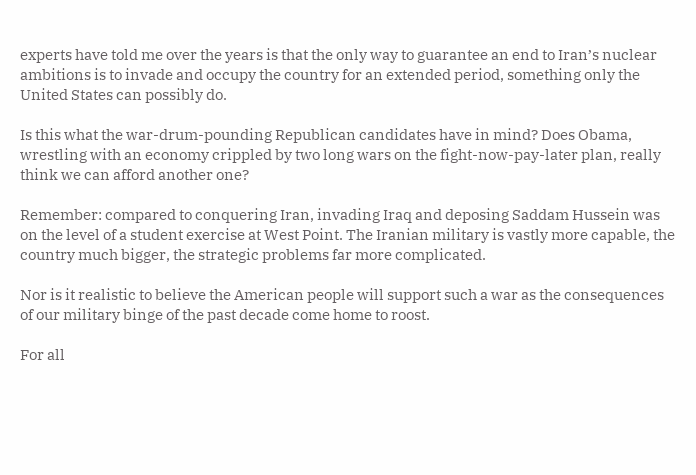experts have told me over the years is that the only way to guarantee an end to Iran’s nuclear ambitions is to invade and occupy the country for an extended period, something only the United States can possibly do.

Is this what the war-drum-pounding Republican candidates have in mind? Does Obama, wrestling with an economy crippled by two long wars on the fight-now-pay-later plan, really think we can afford another one?

Remember: compared to conquering Iran, invading Iraq and deposing Saddam Hussein was on the level of a student exercise at West Point. The Iranian military is vastly more capable, the country much bigger, the strategic problems far more complicated.

Nor is it realistic to believe the American people will support such a war as the consequences of our military binge of the past decade come home to roost.

For all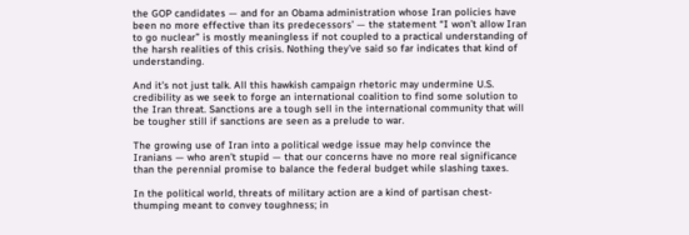the GOP candidates — and for an Obama administration whose Iran policies have been no more effective than its predecessors’ — the statement “I won’t allow Iran to go nuclear” is mostly meaningless if not coupled to a practical understanding of the harsh realities of this crisis. Nothing they’ve said so far indicates that kind of understanding.

And it’s not just talk. All this hawkish campaign rhetoric may undermine U.S. credibility as we seek to forge an international coalition to find some solution to the Iran threat. Sanctions are a tough sell in the international community that will be tougher still if sanctions are seen as a prelude to war.

The growing use of Iran into a political wedge issue may help convince the Iranians — who aren’t stupid — that our concerns have no more real significance than the perennial promise to balance the federal budget while slashing taxes.

In the political world, threats of military action are a kind of partisan chest-thumping meant to convey toughness; in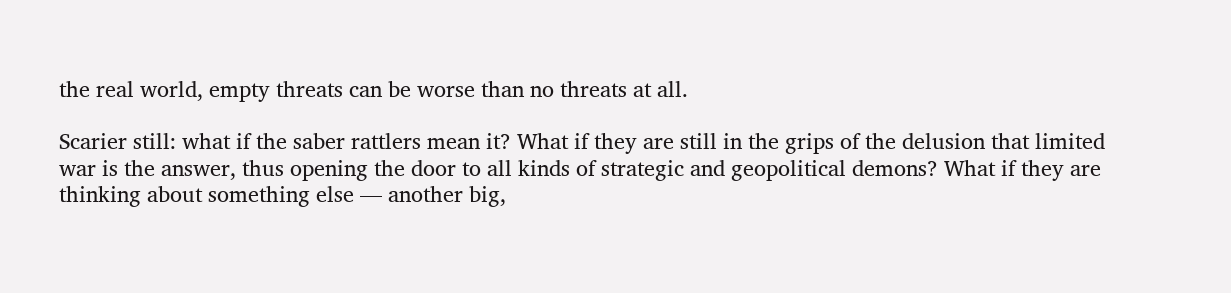the real world, empty threats can be worse than no threats at all.

Scarier still: what if the saber rattlers mean it? What if they are still in the grips of the delusion that limited war is the answer, thus opening the door to all kinds of strategic and geopolitical demons? What if they are thinking about something else — another big,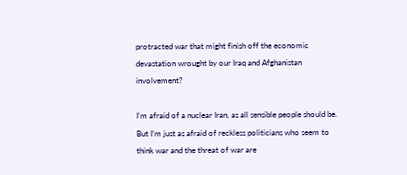protracted war that might finish off the economic devastation wrought by our Iraq and Afghanistan involvement?

I’m afraid of a nuclear Iran, as all sensible people should be. But I’m just as afraid of reckless politicians who seem to think war and the threat of war are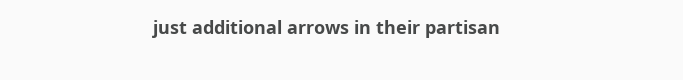just additional arrows in their partisan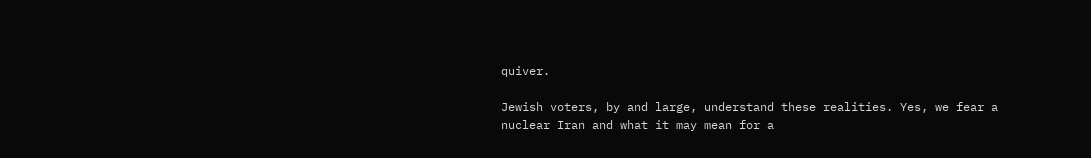quiver.

Jewish voters, by and large, understand these realities. Yes, we fear a nuclear Iran and what it may mean for a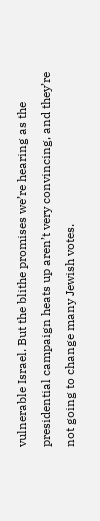vulnerable Israel. But the blithe promises we’re hearing as the presidential campaign heats up aren’t very convincing, and they’re not going to change many Jewish votes.